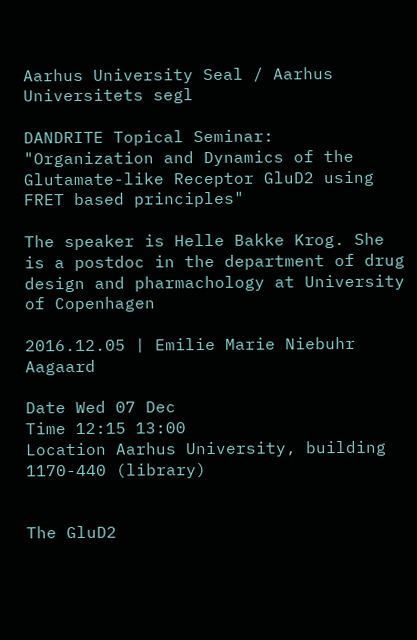Aarhus University Seal / Aarhus Universitets segl

DANDRITE Topical Seminar: "Organization and Dynamics of the Glutamate-like Receptor GluD2 using FRET based principles"

The speaker is Helle Bakke Krog. She is a postdoc in the department of drug design and pharmachology at University of Copenhagen

2016.12.05 | Emilie Marie Niebuhr Aagaard

Date Wed 07 Dec
Time 12:15 13:00
Location Aarhus University, building 1170-440 (library)


The GluD2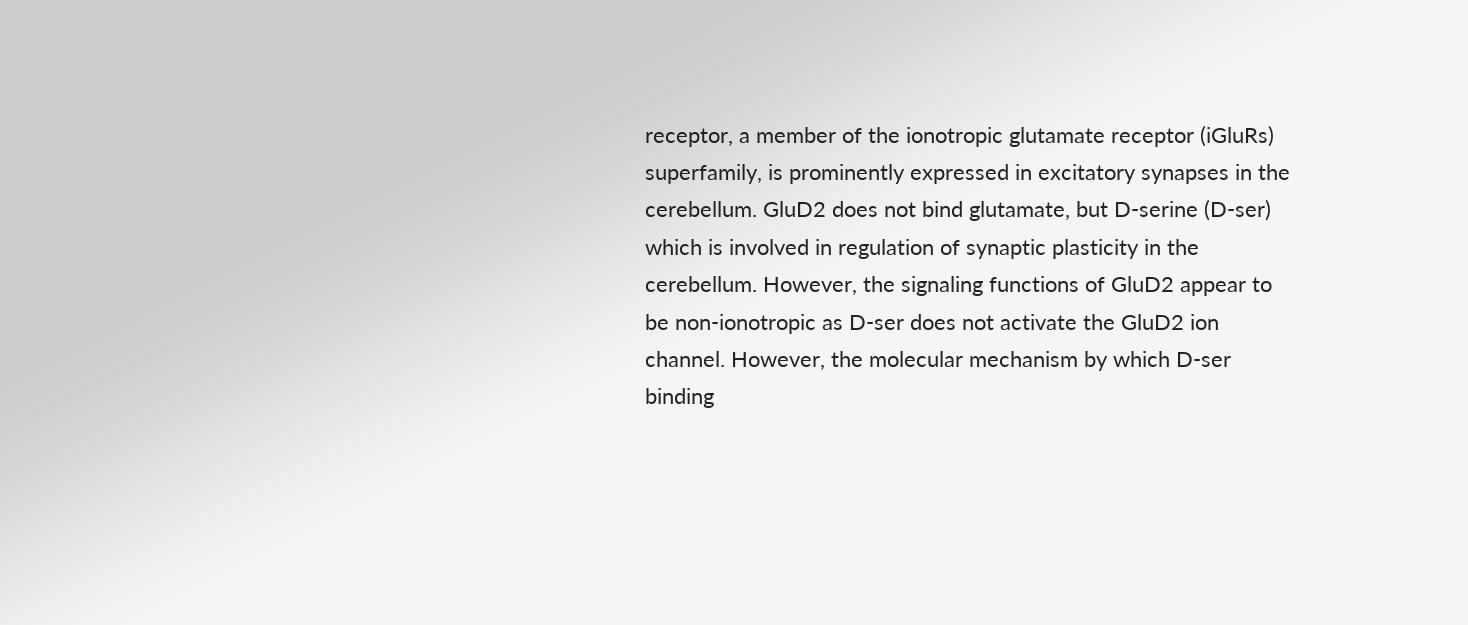receptor, a member of the ionotropic glutamate receptor (iGluRs) superfamily, is prominently expressed in excitatory synapses in the cerebellum. GluD2 does not bind glutamate, but D-serine (D-ser) which is involved in regulation of synaptic plasticity in the cerebellum. However, the signaling functions of GluD2 appear to be non-ionotropic as D-ser does not activate the GluD2 ion channel. However, the molecular mechanism by which D-ser binding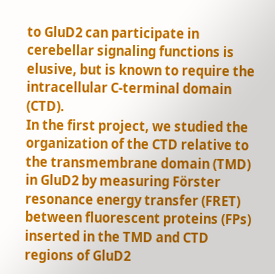to GluD2 can participate in cerebellar signaling functions is elusive, but is known to require the intracellular C-terminal domain (CTD).
In the first project, we studied the organization of the CTD relative to the transmembrane domain (TMD) in GluD2 by measuring Förster resonance energy transfer (FRET) between fluorescent proteins (FPs) inserted in the TMD and CTD regions of GluD2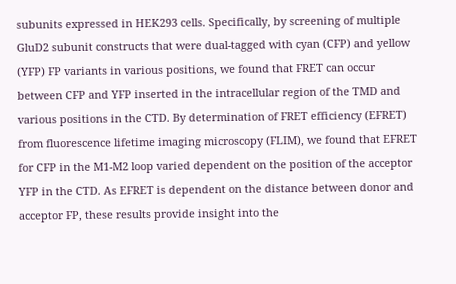subunits expressed in HEK293 cells. Specifically, by screening of multiple GluD2 subunit constructs that were dual-tagged with cyan (CFP) and yellow (YFP) FP variants in various positions, we found that FRET can occur between CFP and YFP inserted in the intracellular region of the TMD and various positions in the CTD. By determination of FRET efficiency (EFRET) from fluorescence lifetime imaging microscopy (FLIM), we found that EFRET for CFP in the M1-M2 loop varied dependent on the position of the acceptor YFP in the CTD. As EFRET is dependent on the distance between donor and acceptor FP, these results provide insight into the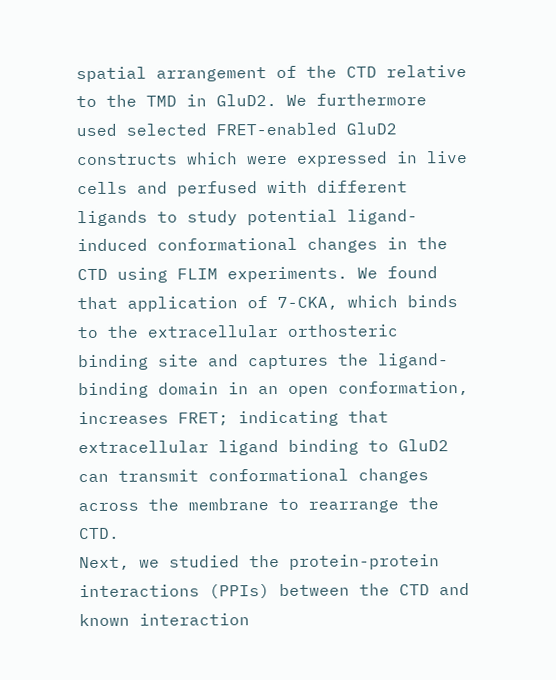spatial arrangement of the CTD relative to the TMD in GluD2. We furthermore used selected FRET-enabled GluD2 constructs which were expressed in live cells and perfused with different ligands to study potential ligand-induced conformational changes in the CTD using FLIM experiments. We found that application of 7-CKA, which binds to the extracellular orthosteric binding site and captures the ligand-binding domain in an open conformation, increases FRET; indicating that extracellular ligand binding to GluD2 can transmit conformational changes across the membrane to rearrange the CTD.
Next, we studied the protein-protein interactions (PPIs) between the CTD and known interaction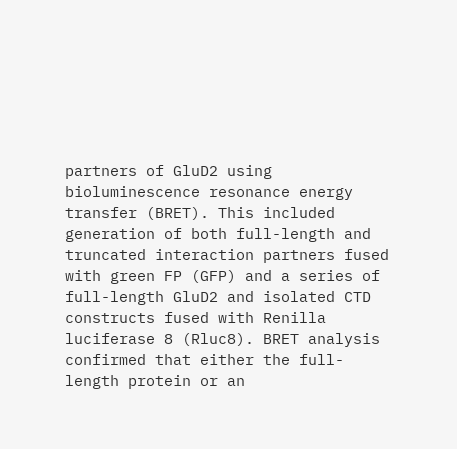partners of GluD2 using bioluminescence resonance energy transfer (BRET). This included generation of both full-length and truncated interaction partners fused with green FP (GFP) and a series of full-length GluD2 and isolated CTD constructs fused with Renilla luciferase 8 (Rluc8). BRET analysis confirmed that either the full-length protein or an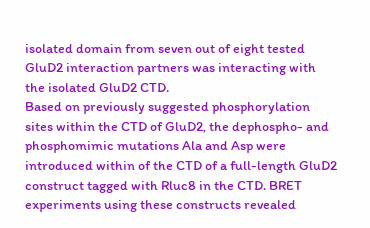isolated domain from seven out of eight tested GluD2 interaction partners was interacting with the isolated GluD2 CTD.
Based on previously suggested phosphorylation sites within the CTD of GluD2, the dephospho- and phosphomimic mutations Ala and Asp were introduced within of the CTD of a full-length GluD2 construct tagged with Rluc8 in the CTD. BRET experiments using these constructs revealed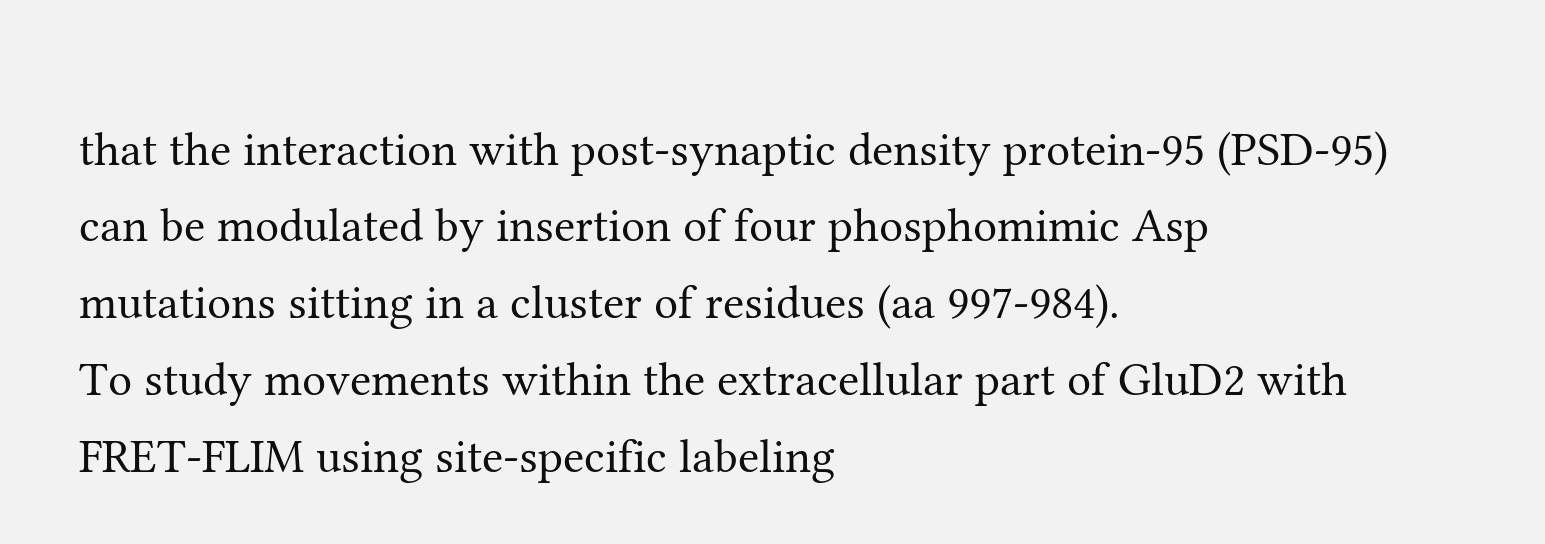that the interaction with post-synaptic density protein-95 (PSD-95) can be modulated by insertion of four phosphomimic Asp mutations sitting in a cluster of residues (aa 997-984).
To study movements within the extracellular part of GluD2 with FRET-FLIM using site-specific labeling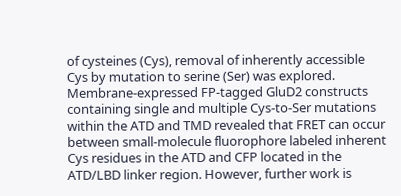of cysteines (Cys), removal of inherently accessible Cys by mutation to serine (Ser) was explored. Membrane-expressed FP-tagged GluD2 constructs containing single and multiple Cys-to-Ser mutations within the ATD and TMD revealed that FRET can occur between small-molecule fluorophore labeled inherent Cys residues in the ATD and CFP located in the ATD/LBD linker region. However, further work is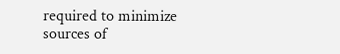required to minimize sources of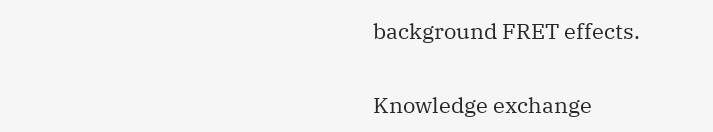background FRET effects.

Knowledge exchange